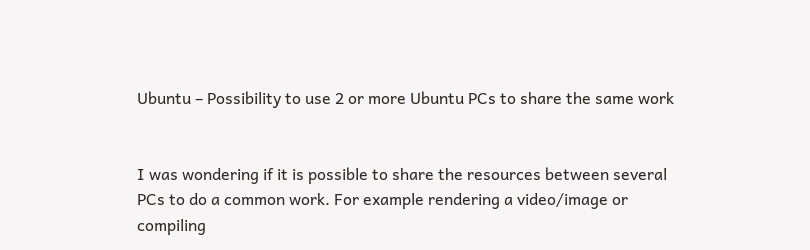Ubuntu – Possibility to use 2 or more Ubuntu PCs to share the same work


I was wondering if it is possible to share the resources between several PCs to do a common work. For example rendering a video/image or compiling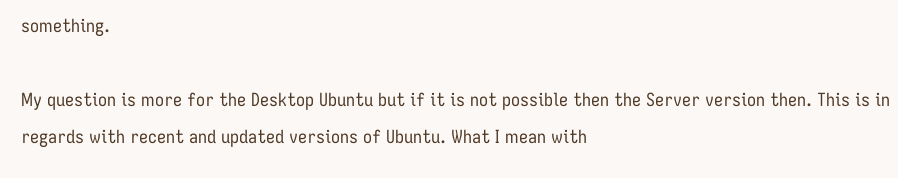something.

My question is more for the Desktop Ubuntu but if it is not possible then the Server version then. This is in regards with recent and updated versions of Ubuntu. What I mean with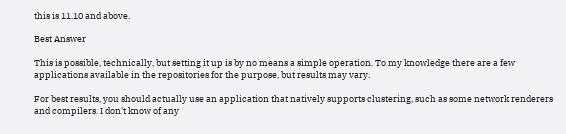this is 11.10 and above.

Best Answer

This is possible, technically, but setting it up is by no means a simple operation. To my knowledge there are a few applications available in the repositories for the purpose, but results may vary.

For best results, you should actually use an application that natively supports clustering, such as some network renderers and compilers. I don't know of any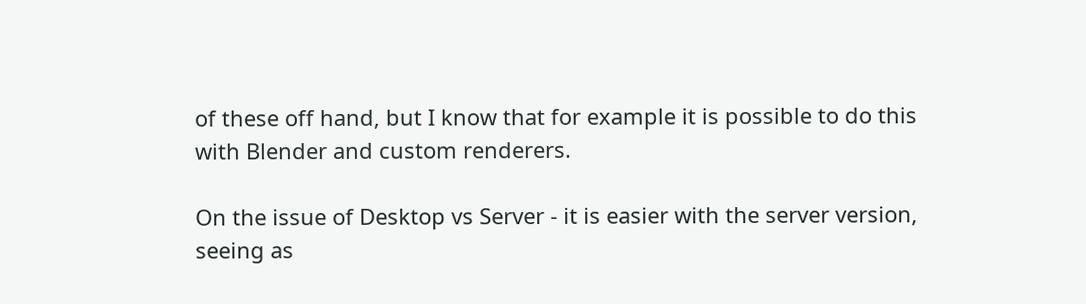of these off hand, but I know that for example it is possible to do this with Blender and custom renderers.

On the issue of Desktop vs Server - it is easier with the server version, seeing as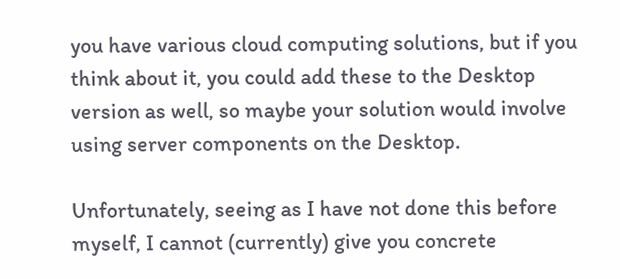you have various cloud computing solutions, but if you think about it, you could add these to the Desktop version as well, so maybe your solution would involve using server components on the Desktop.

Unfortunately, seeing as I have not done this before myself, I cannot (currently) give you concrete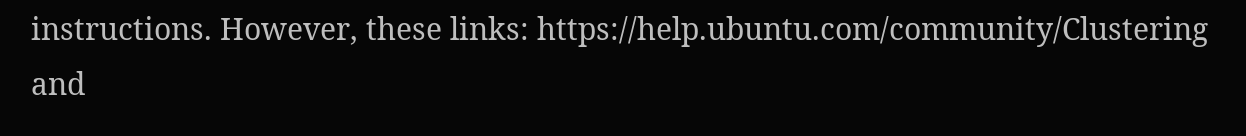instructions. However, these links: https://help.ubuntu.com/community/Clustering and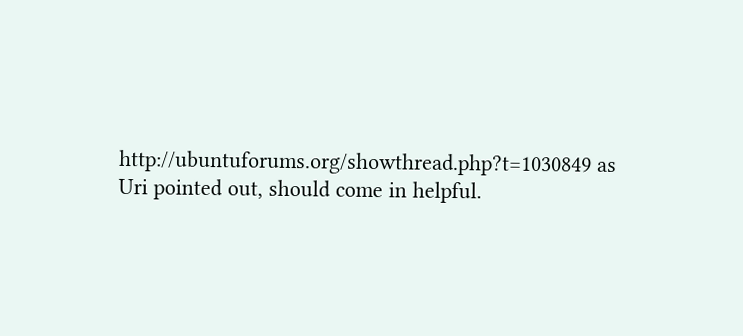http://ubuntuforums.org/showthread.php?t=1030849 as Uri pointed out, should come in helpful.